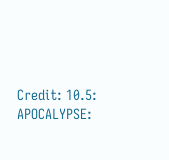Credit: 10.5: APOCALYPSE: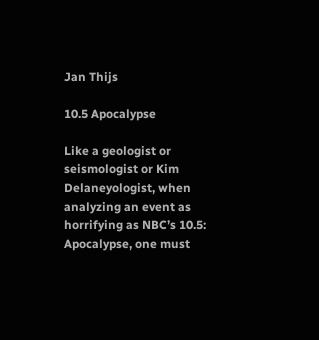Jan Thijs

10.5 Apocalypse

Like a geologist or seismologist or Kim Delaneyologist, when analyzing an event as horrifying as NBC’s 10.5: Apocalypse, one must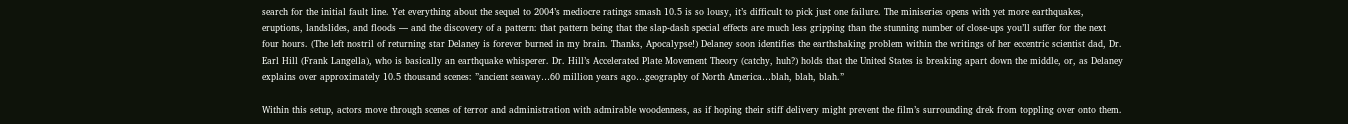search for the initial fault line. Yet everything about the sequel to 2004’s mediocre ratings smash 10.5 is so lousy, it’s difficult to pick just one failure. The miniseries opens with yet more earthquakes, eruptions, landslides, and floods — and the discovery of a pattern: that pattern being that the slap-dash special effects are much less gripping than the stunning number of close-ups you’ll suffer for the next four hours. (The left nostril of returning star Delaney is forever burned in my brain. Thanks, Apocalypse!) Delaney soon identifies the earthshaking problem within the writings of her eccentric scientist dad, Dr. Earl Hill (Frank Langella), who is basically an earthquake whisperer. Dr. Hill’s Accelerated Plate Movement Theory (catchy, huh?) holds that the United States is breaking apart down the middle, or, as Delaney explains over approximately 10.5 thousand scenes: ”ancient seaway…60 million years ago…geography of North America…blah, blah, blah.”

Within this setup, actors move through scenes of terror and administration with admirable woodenness, as if hoping their stiff delivery might prevent the film’s surrounding drek from toppling over onto them.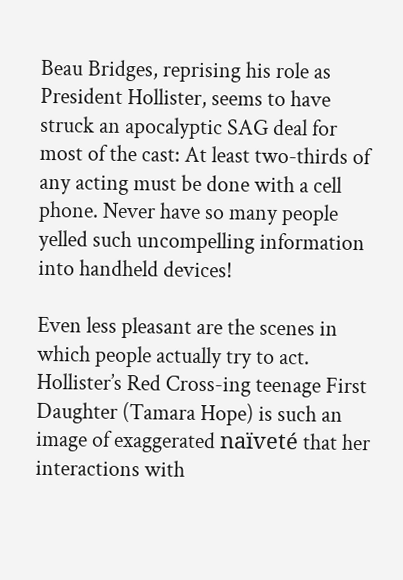Beau Bridges, reprising his role as President Hollister, seems to have struck an apocalyptic SAG deal for most of the cast: At least two-thirds of any acting must be done with a cell phone. Never have so many people yelled such uncompelling information into handheld devices!

Even less pleasant are the scenes in which people actually try to act. Hollister’s Red Cross-ing teenage First Daughter (Tamara Hope) is such an image of exaggerated naïveté that her interactions with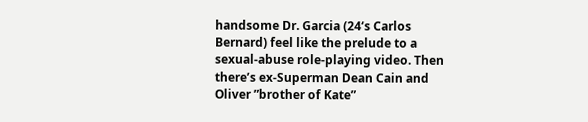handsome Dr. Garcia (24‘s Carlos Bernard) feel like the prelude to a sexual-abuse role-playing video. Then there’s ex-Superman Dean Cain and Oliver ”brother of Kate”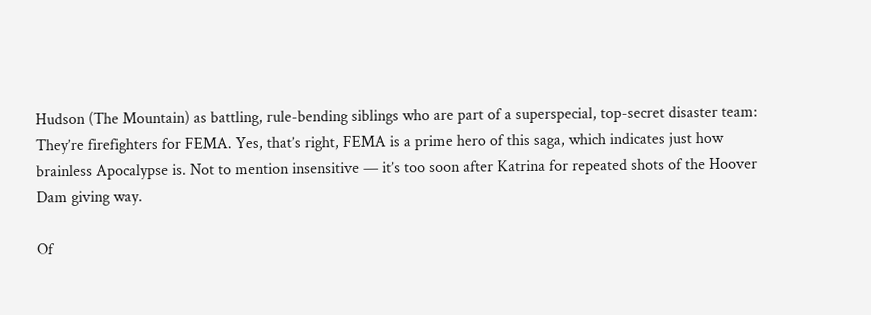Hudson (The Mountain) as battling, rule-bending siblings who are part of a superspecial, top-secret disaster team: They’re firefighters for FEMA. Yes, that’s right, FEMA is a prime hero of this saga, which indicates just how brainless Apocalypse is. Not to mention insensitive — it’s too soon after Katrina for repeated shots of the Hoover Dam giving way.

Of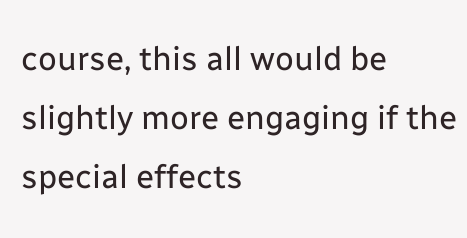course, this all would be slightly more engaging if the special effects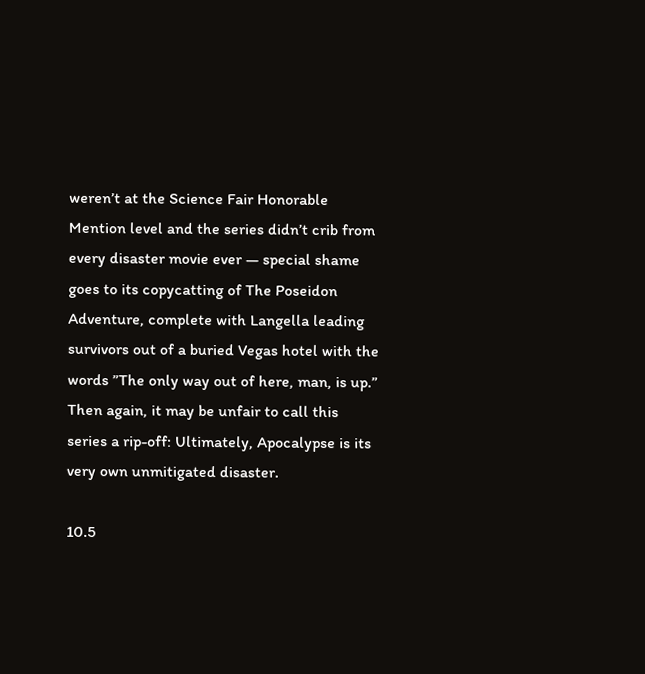weren’t at the Science Fair Honorable Mention level and the series didn’t crib from every disaster movie ever — special shame goes to its copycatting of The Poseidon Adventure, complete with Langella leading survivors out of a buried Vegas hotel with the words ”The only way out of here, man, is up.” Then again, it may be unfair to call this series a rip-off: Ultimately, Apocalypse is its very own unmitigated disaster.

10.5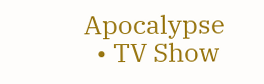Apocalypse
  • TV Show